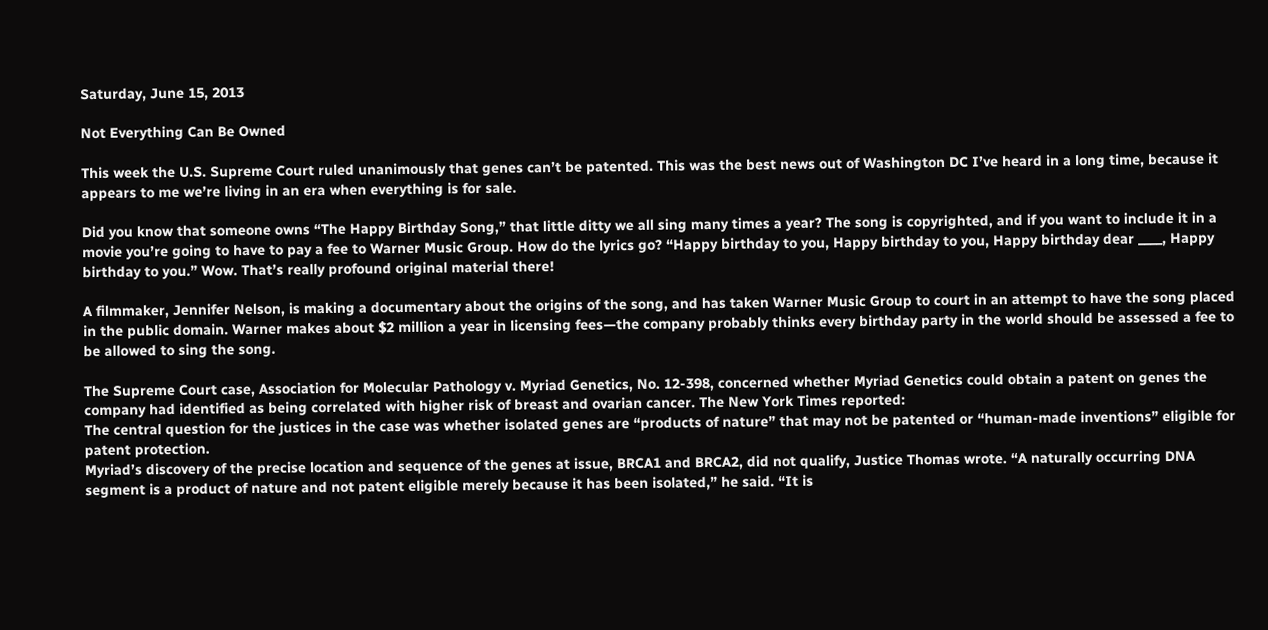Saturday, June 15, 2013

Not Everything Can Be Owned

This week the U.S. Supreme Court ruled unanimously that genes can’t be patented. This was the best news out of Washington DC I’ve heard in a long time, because it appears to me we’re living in an era when everything is for sale.

Did you know that someone owns “The Happy Birthday Song,” that little ditty we all sing many times a year? The song is copyrighted, and if you want to include it in a movie you’re going to have to pay a fee to Warner Music Group. How do the lyrics go? “Happy birthday to you, Happy birthday to you, Happy birthday dear ____, Happy birthday to you.” Wow. That’s really profound original material there!

A filmmaker, Jennifer Nelson, is making a documentary about the origins of the song, and has taken Warner Music Group to court in an attempt to have the song placed in the public domain. Warner makes about $2 million a year in licensing fees—the company probably thinks every birthday party in the world should be assessed a fee to be allowed to sing the song.

The Supreme Court case, Association for Molecular Pathology v. Myriad Genetics, No. 12-398, concerned whether Myriad Genetics could obtain a patent on genes the company had identified as being correlated with higher risk of breast and ovarian cancer. The New York Times reported:
The central question for the justices in the case was whether isolated genes are “products of nature” that may not be patented or “human-made inventions” eligible for patent protection.
Myriad’s discovery of the precise location and sequence of the genes at issue, BRCA1 and BRCA2, did not qualify, Justice Thomas wrote. “A naturally occurring DNA segment is a product of nature and not patent eligible merely because it has been isolated,” he said. “It is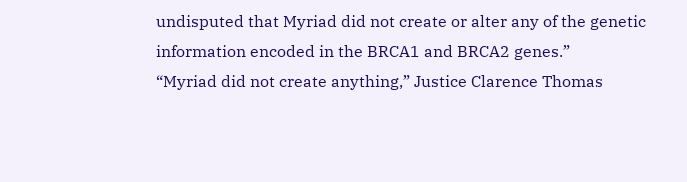undisputed that Myriad did not create or alter any of the genetic information encoded in the BRCA1 and BRCA2 genes.”
“Myriad did not create anything,” Justice Clarence Thomas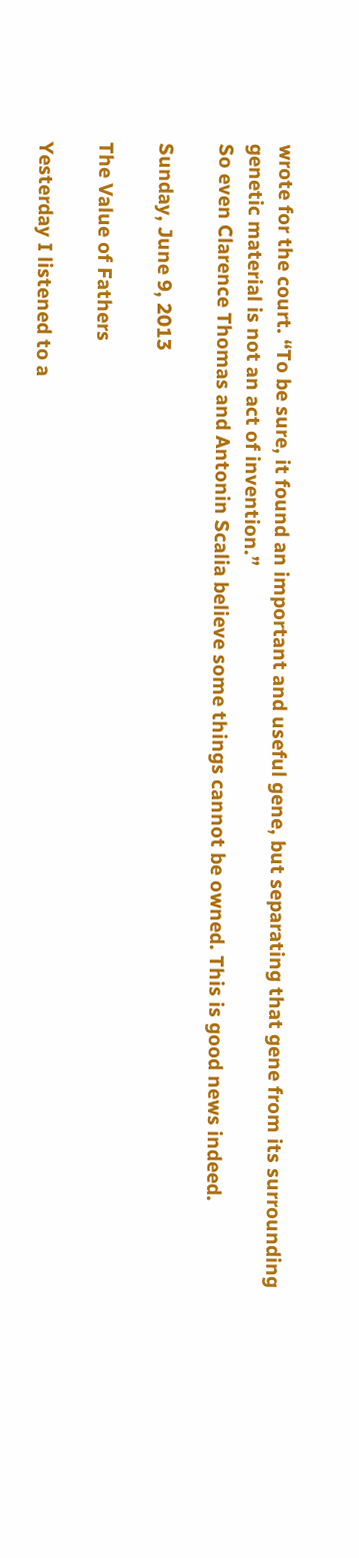wrote for the court. “To be sure, it found an important and useful gene, but separating that gene from its surrounding genetic material is not an act of invention.”
So even Clarence Thomas and Antonin Scalia believe some things cannot be owned. This is good news indeed.

Sunday, June 9, 2013

The Value of Fathers

Yesterday I listened to a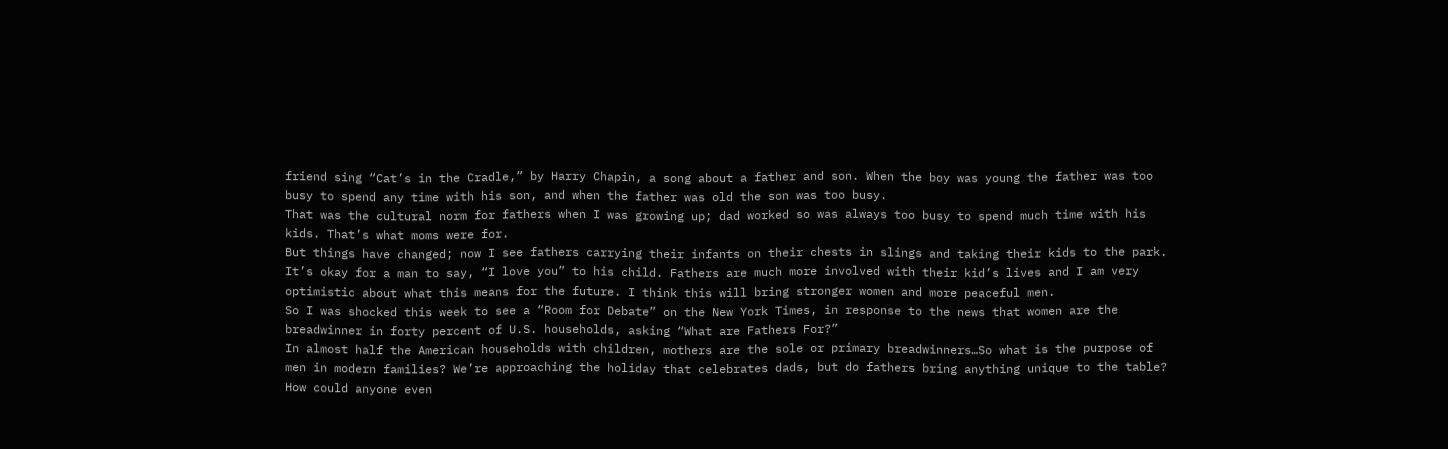friend sing “Cat’s in the Cradle,” by Harry Chapin, a song about a father and son. When the boy was young the father was too busy to spend any time with his son, and when the father was old the son was too busy.
That was the cultural norm for fathers when I was growing up; dad worked so was always too busy to spend much time with his kids. That’s what moms were for.
But things have changed; now I see fathers carrying their infants on their chests in slings and taking their kids to the park. It’s okay for a man to say, “I love you” to his child. Fathers are much more involved with their kid’s lives and I am very optimistic about what this means for the future. I think this will bring stronger women and more peaceful men.
So I was shocked this week to see a “Room for Debate” on the New York Times, in response to the news that women are the breadwinner in forty percent of U.S. households, asking “What are Fathers For?”
In almost half the American households with children, mothers are the sole or primary breadwinners…So what is the purpose of men in modern families? We’re approaching the holiday that celebrates dads, but do fathers bring anything unique to the table?
How could anyone even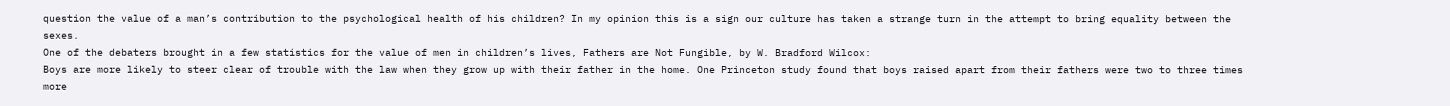question the value of a man’s contribution to the psychological health of his children? In my opinion this is a sign our culture has taken a strange turn in the attempt to bring equality between the sexes.
One of the debaters brought in a few statistics for the value of men in children’s lives, Fathers are Not Fungible, by W. Bradford Wilcox:
Boys are more likely to steer clear of trouble with the law when they grow up with their father in the home. One Princeton study found that boys raised apart from their fathers were two to three times more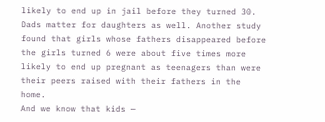likely to end up in jail before they turned 30.
Dads matter for daughters as well. Another study found that girls whose fathers disappeared before the girls turned 6 were about five times more likely to end up pregnant as teenagers than were their peers raised with their fathers in the home.
And we know that kids —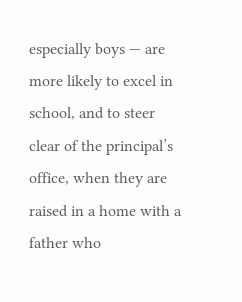especially boys — are more likely to excel in school, and to steer clear of the principal’s office, when they are raised in a home with a father who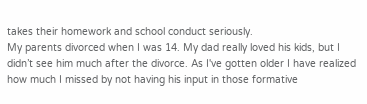takes their homework and school conduct seriously.
My parents divorced when I was 14. My dad really loved his kids, but I didn’t see him much after the divorce. As I've gotten older I have realized how much I missed by not having his input in those formative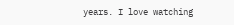years. I love watching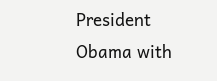President Obama with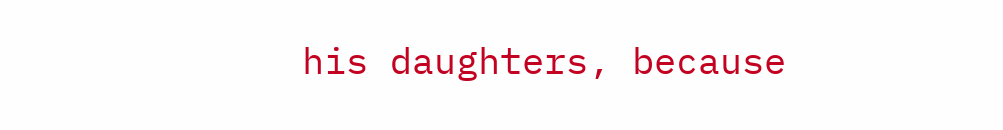his daughters, because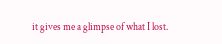it gives me a glimpse of what I lost.